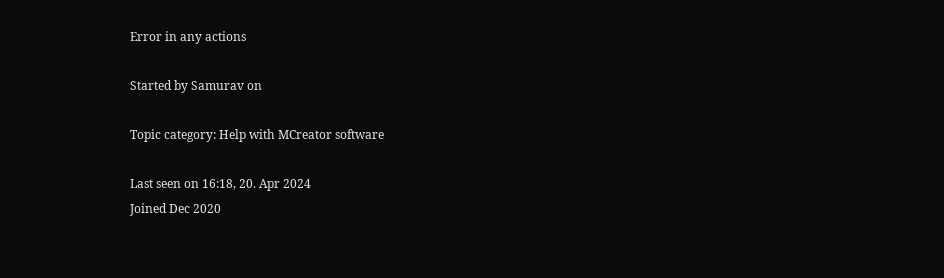Error in any actions

Started by Samurav on

Topic category: Help with MCreator software

Last seen on 16:18, 20. Apr 2024
Joined Dec 2020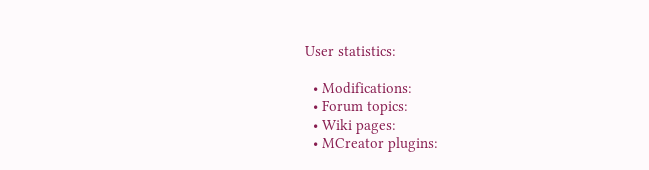User statistics:

  • Modifications:
  • Forum topics:
  • Wiki pages:
  • MCreator plugins: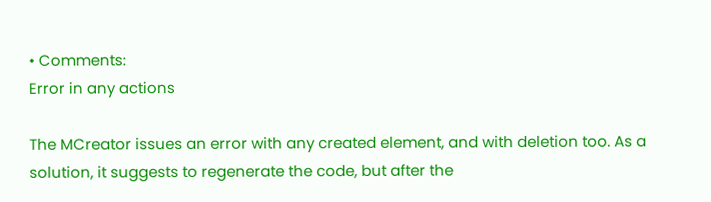• Comments:
Error in any actions

The MCreator issues an error with any created element, and with deletion too. As a solution, it suggests to regenerate the code, but after the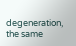degeneration, the same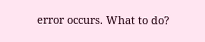error occurs. What to do?